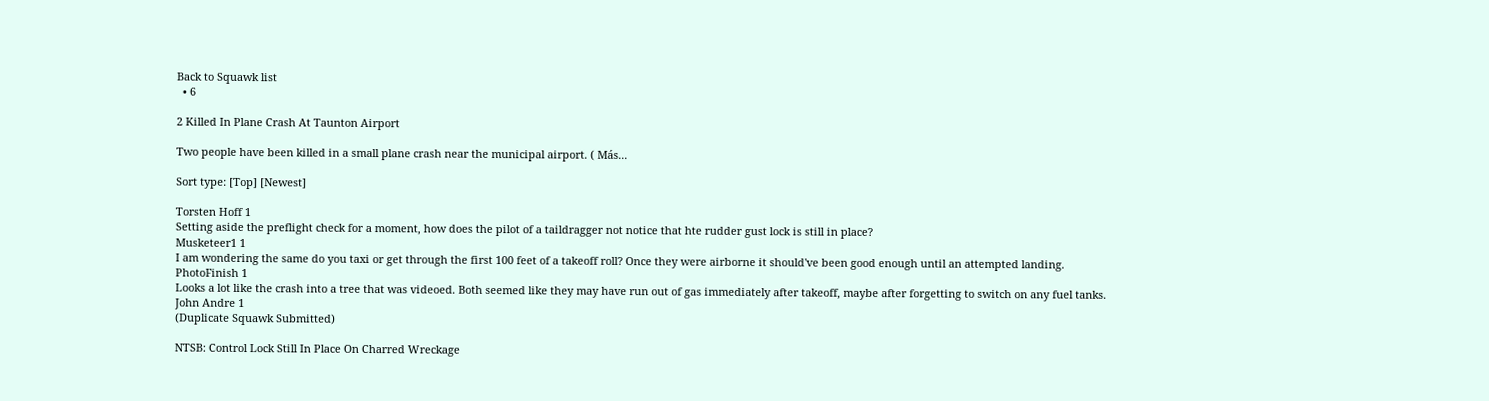Back to Squawk list
  • 6

2 Killed In Plane Crash At Taunton Airport

Two people have been killed in a small plane crash near the municipal airport. ( Más...

Sort type: [Top] [Newest]

Torsten Hoff 1
Setting aside the preflight check for a moment, how does the pilot of a taildragger not notice that hte rudder gust lock is still in place?
Musketeer1 1
I am wondering the same do you taxi or get through the first 100 feet of a takeoff roll? Once they were airborne it should've been good enough until an attempted landing.
PhotoFinish 1
Looks a lot like the crash into a tree that was videoed. Both seemed like they may have run out of gas immediately after takeoff, maybe after forgetting to switch on any fuel tanks.
John Andre 1
(Duplicate Squawk Submitted)

NTSB: Control Lock Still In Place On Charred Wreckage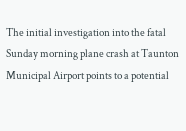The initial investigation into the fatal Sunday morning plane crash at Taunton Municipal Airport points to a potential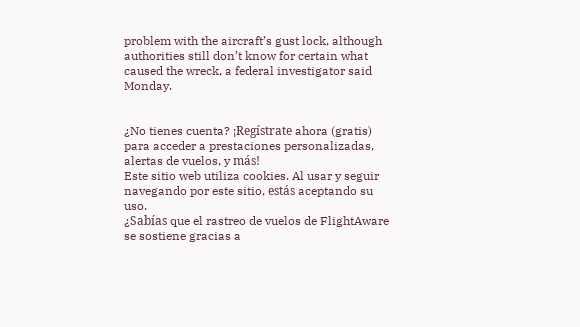problem with the aircraft’s gust lock, although authorities still don’t know for certain what caused the wreck, a federal investigator said Monday.


¿No tienes cuenta? ¡Regístrate ahora (gratis) para acceder a prestaciones personalizadas, alertas de vuelos, y más!
Este sitio web utiliza cookies. Al usar y seguir navegando por este sitio, estás aceptando su uso.
¿Sabías que el rastreo de vuelos de FlightAware se sostiene gracias a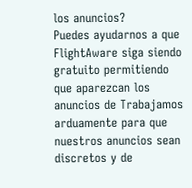los anuncios?
Puedes ayudarnos a que FlightAware siga siendo gratuito permitiendo que aparezcan los anuncios de Trabajamos arduamente para que nuestros anuncios sean discretos y de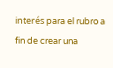interés para el rubro a fin de crear una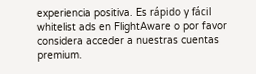experiencia positiva. Es rápido y fácil whitelist ads en FlightAware o por favor considera acceder a nuestras cuentas premium.